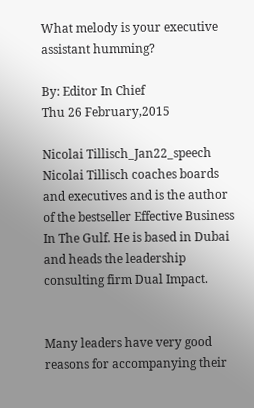What melody is your executive assistant humming?

By: Editor In Chief
Thu 26 February,2015

Nicolai Tillisch_Jan22_speech
Nicolai Tillisch coaches boards and executives and is the author of the bestseller Effective Business In The Gulf. He is based in Dubai and heads the leadership consulting firm Dual Impact.


Many leaders have very good reasons for accompanying their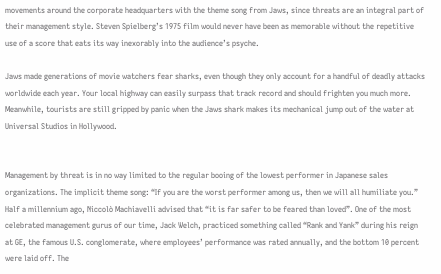movements around the corporate headquarters with the theme song from Jaws, since threats are an integral part of their management style. Steven Spielberg’s 1975 film would never have been as memorable without the repetitive use of a score that eats its way inexorably into the audience’s psyche.

Jaws made generations of movie watchers fear sharks, even though they only account for a handful of deadly attacks worldwide each year. Your local highway can easily surpass that track record and should frighten you much more. Meanwhile, tourists are still gripped by panic when the Jaws shark makes its mechanical jump out of the water at Universal Studios in Hollywood.


Management by threat is in no way limited to the regular booing of the lowest performer in Japanese sales organizations. The implicit theme song: “If you are the worst performer among us, then we will all humiliate you.” Half a millennium ago, Niccolò Machiavelli advised that “it is far safer to be feared than loved”. One of the most celebrated management gurus of our time, Jack Welch, practiced something called “Rank and Yank” during his reign at GE, the famous U.S. conglomerate, where employees’ performance was rated annually, and the bottom 10 percent were laid off. The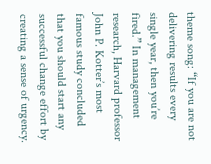theme song: “If you are not delivering results every single year, then you’re fired.” In management research, Harvard professor John P. Kotter’s most famous study concluded that you should start any successful change effort by creating a sense of urgency.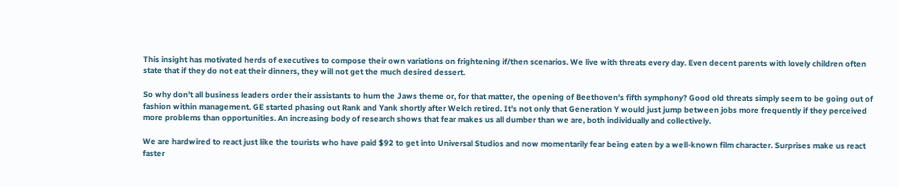This insight has motivated herds of executives to compose their own variations on frightening if/then scenarios. We live with threats every day. Even decent parents with lovely children often state that if they do not eat their dinners, they will not get the much desired dessert.

So why don’t all business leaders order their assistants to hum the Jaws theme or, for that matter, the opening of Beethoven's fifth symphony? Good old threats simply seem to be going out of fashion within management. GE started phasing out Rank and Yank shortly after Welch retired. It’s not only that Generation Y would just jump between jobs more frequently if they perceived more problems than opportunities. An increasing body of research shows that fear makes us all dumber than we are, both individually and collectively.

We are hardwired to react just like the tourists who have paid $92 to get into Universal Studios and now momentarily fear being eaten by a well-known film character. Surprises make us react faster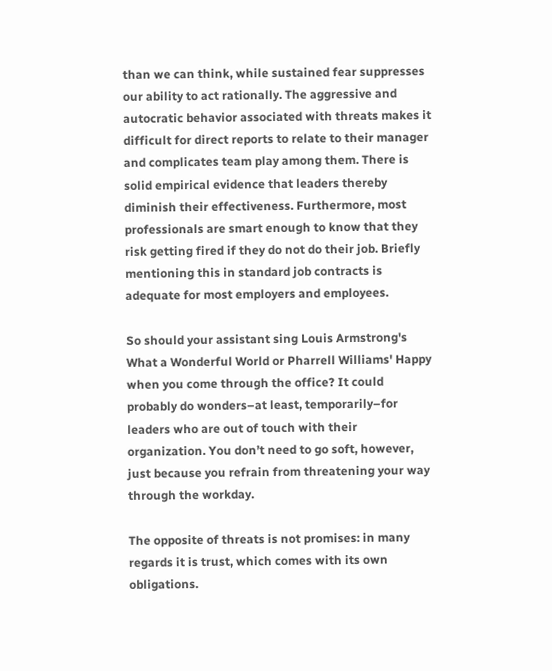than we can think, while sustained fear suppresses our ability to act rationally. The aggressive and autocratic behavior associated with threats makes it difficult for direct reports to relate to their manager and complicates team play among them. There is solid empirical evidence that leaders thereby diminish their effectiveness. Furthermore, most professionals are smart enough to know that they risk getting fired if they do not do their job. Briefly mentioning this in standard job contracts is adequate for most employers and employees.

So should your assistant sing Louis Armstrong's What a Wonderful World or Pharrell Williams' Happy when you come through the office? It could probably do wonders–at least, temporarily–for leaders who are out of touch with their organization. You don’t need to go soft, however, just because you refrain from threatening your way through the workday.

The opposite of threats is not promises: in many regards it is trust, which comes with its own obligations.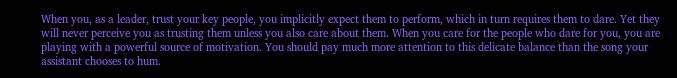When you, as a leader, trust your key people, you implicitly expect them to perform, which in turn requires them to dare. Yet they will never perceive you as trusting them unless you also care about them. When you care for the people who dare for you, you are playing with a powerful source of motivation. You should pay much more attention to this delicate balance than the song your assistant chooses to hum.